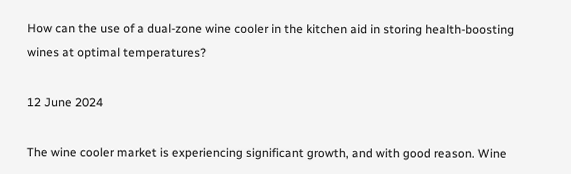How can the use of a dual-zone wine cooler in the kitchen aid in storing health-boosting wines at optimal temperatures?

12 June 2024

The wine cooler market is experiencing significant growth, and with good reason. Wine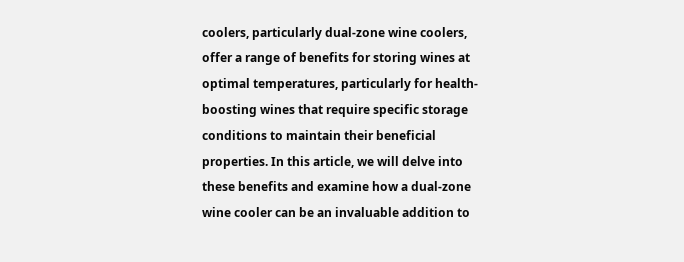coolers, particularly dual-zone wine coolers, offer a range of benefits for storing wines at optimal temperatures, particularly for health-boosting wines that require specific storage conditions to maintain their beneficial properties. In this article, we will delve into these benefits and examine how a dual-zone wine cooler can be an invaluable addition to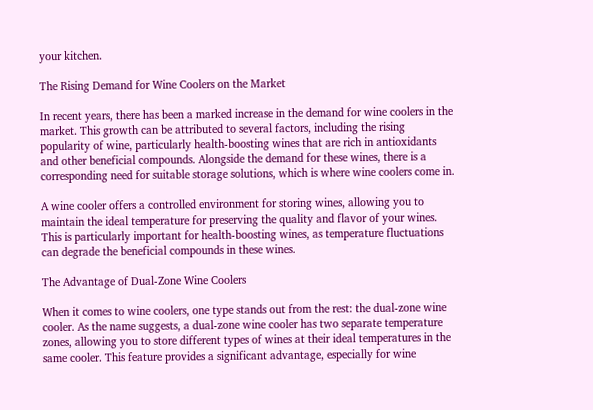your kitchen.

The Rising Demand for Wine Coolers on the Market

In recent years, there has been a marked increase in the demand for wine coolers in the market. This growth can be attributed to several factors, including the rising popularity of wine, particularly health-boosting wines that are rich in antioxidants and other beneficial compounds. Alongside the demand for these wines, there is a corresponding need for suitable storage solutions, which is where wine coolers come in.

A wine cooler offers a controlled environment for storing wines, allowing you to maintain the ideal temperature for preserving the quality and flavor of your wines. This is particularly important for health-boosting wines, as temperature fluctuations can degrade the beneficial compounds in these wines.

The Advantage of Dual-Zone Wine Coolers

When it comes to wine coolers, one type stands out from the rest: the dual-zone wine cooler. As the name suggests, a dual-zone wine cooler has two separate temperature zones, allowing you to store different types of wines at their ideal temperatures in the same cooler. This feature provides a significant advantage, especially for wine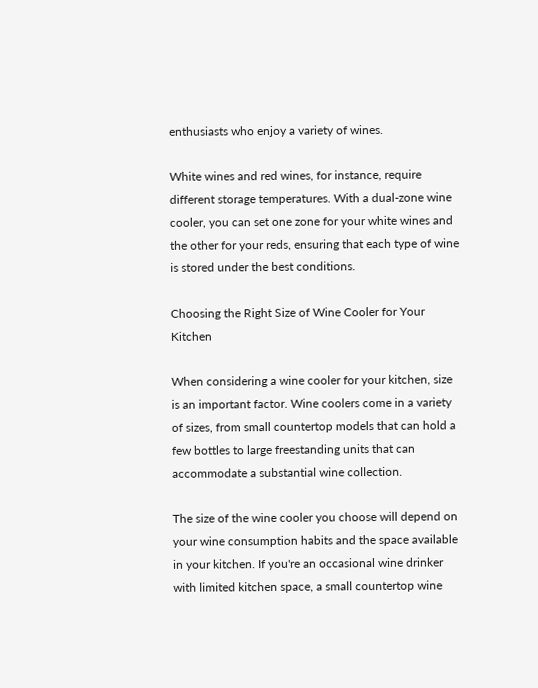enthusiasts who enjoy a variety of wines.

White wines and red wines, for instance, require different storage temperatures. With a dual-zone wine cooler, you can set one zone for your white wines and the other for your reds, ensuring that each type of wine is stored under the best conditions.

Choosing the Right Size of Wine Cooler for Your Kitchen

When considering a wine cooler for your kitchen, size is an important factor. Wine coolers come in a variety of sizes, from small countertop models that can hold a few bottles to large freestanding units that can accommodate a substantial wine collection.

The size of the wine cooler you choose will depend on your wine consumption habits and the space available in your kitchen. If you're an occasional wine drinker with limited kitchen space, a small countertop wine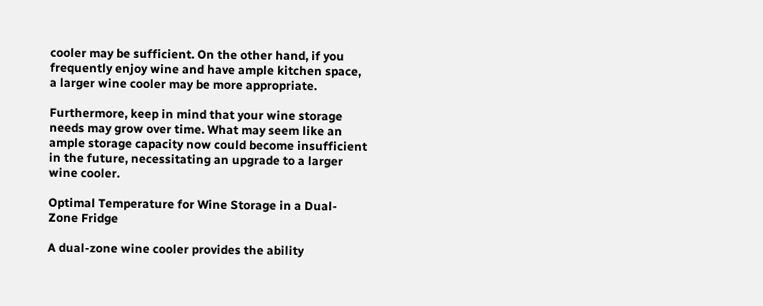cooler may be sufficient. On the other hand, if you frequently enjoy wine and have ample kitchen space, a larger wine cooler may be more appropriate.

Furthermore, keep in mind that your wine storage needs may grow over time. What may seem like an ample storage capacity now could become insufficient in the future, necessitating an upgrade to a larger wine cooler.

Optimal Temperature for Wine Storage in a Dual-Zone Fridge

A dual-zone wine cooler provides the ability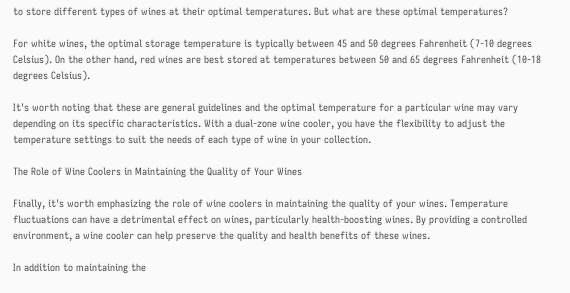to store different types of wines at their optimal temperatures. But what are these optimal temperatures?

For white wines, the optimal storage temperature is typically between 45 and 50 degrees Fahrenheit (7-10 degrees Celsius). On the other hand, red wines are best stored at temperatures between 50 and 65 degrees Fahrenheit (10-18 degrees Celsius).

It's worth noting that these are general guidelines and the optimal temperature for a particular wine may vary depending on its specific characteristics. With a dual-zone wine cooler, you have the flexibility to adjust the temperature settings to suit the needs of each type of wine in your collection.

The Role of Wine Coolers in Maintaining the Quality of Your Wines

Finally, it's worth emphasizing the role of wine coolers in maintaining the quality of your wines. Temperature fluctuations can have a detrimental effect on wines, particularly health-boosting wines. By providing a controlled environment, a wine cooler can help preserve the quality and health benefits of these wines.

In addition to maintaining the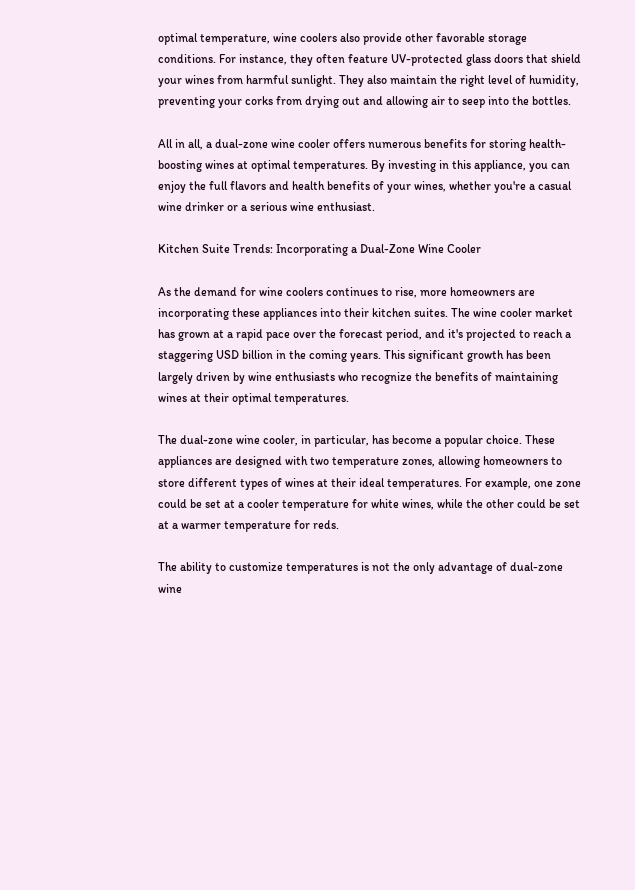optimal temperature, wine coolers also provide other favorable storage conditions. For instance, they often feature UV-protected glass doors that shield your wines from harmful sunlight. They also maintain the right level of humidity, preventing your corks from drying out and allowing air to seep into the bottles.

All in all, a dual-zone wine cooler offers numerous benefits for storing health-boosting wines at optimal temperatures. By investing in this appliance, you can enjoy the full flavors and health benefits of your wines, whether you're a casual wine drinker or a serious wine enthusiast.

Kitchen Suite Trends: Incorporating a Dual-Zone Wine Cooler

As the demand for wine coolers continues to rise, more homeowners are incorporating these appliances into their kitchen suites. The wine cooler market has grown at a rapid pace over the forecast period, and it's projected to reach a staggering USD billion in the coming years. This significant growth has been largely driven by wine enthusiasts who recognize the benefits of maintaining wines at their optimal temperatures.

The dual-zone wine cooler, in particular, has become a popular choice. These appliances are designed with two temperature zones, allowing homeowners to store different types of wines at their ideal temperatures. For example, one zone could be set at a cooler temperature for white wines, while the other could be set at a warmer temperature for reds.

The ability to customize temperatures is not the only advantage of dual-zone wine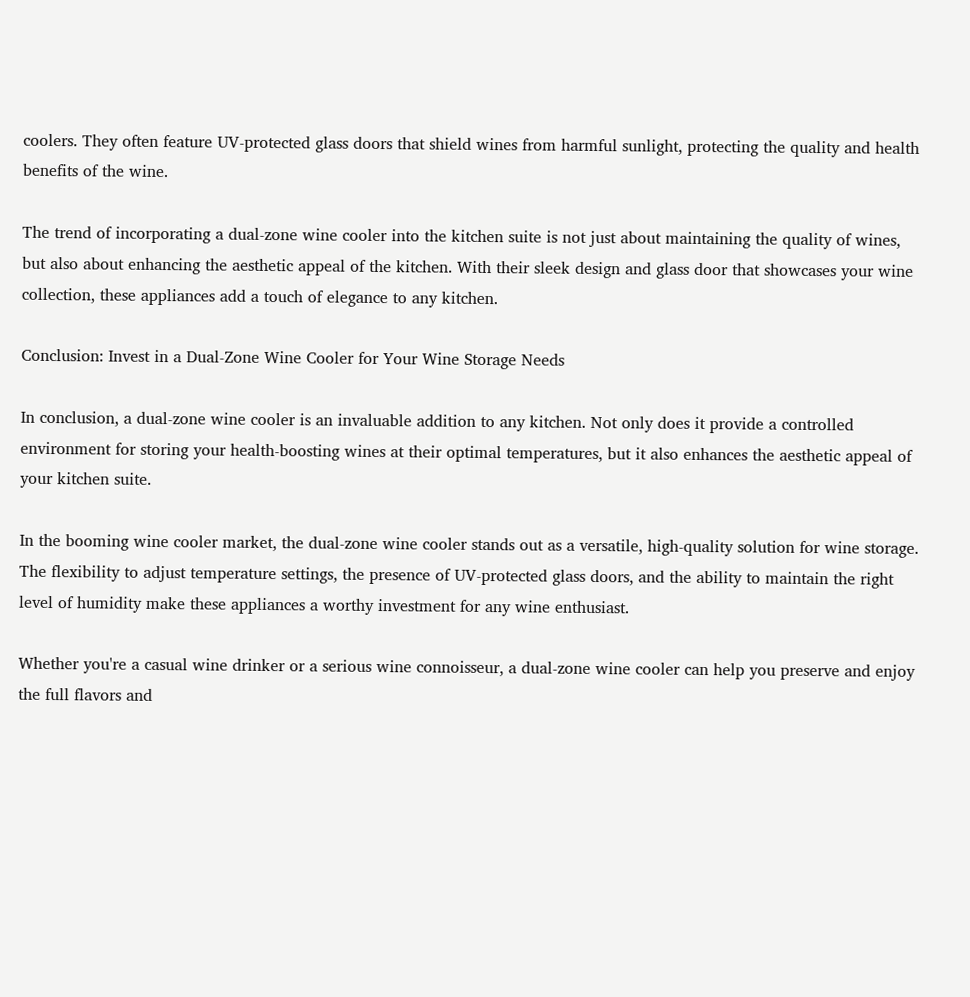coolers. They often feature UV-protected glass doors that shield wines from harmful sunlight, protecting the quality and health benefits of the wine.

The trend of incorporating a dual-zone wine cooler into the kitchen suite is not just about maintaining the quality of wines, but also about enhancing the aesthetic appeal of the kitchen. With their sleek design and glass door that showcases your wine collection, these appliances add a touch of elegance to any kitchen.

Conclusion: Invest in a Dual-Zone Wine Cooler for Your Wine Storage Needs

In conclusion, a dual-zone wine cooler is an invaluable addition to any kitchen. Not only does it provide a controlled environment for storing your health-boosting wines at their optimal temperatures, but it also enhances the aesthetic appeal of your kitchen suite.

In the booming wine cooler market, the dual-zone wine cooler stands out as a versatile, high-quality solution for wine storage. The flexibility to adjust temperature settings, the presence of UV-protected glass doors, and the ability to maintain the right level of humidity make these appliances a worthy investment for any wine enthusiast.

Whether you're a casual wine drinker or a serious wine connoisseur, a dual-zone wine cooler can help you preserve and enjoy the full flavors and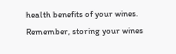health benefits of your wines. Remember, storing your wines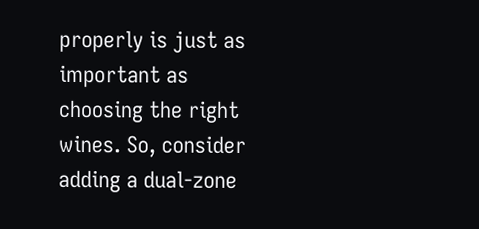properly is just as important as choosing the right wines. So, consider adding a dual-zone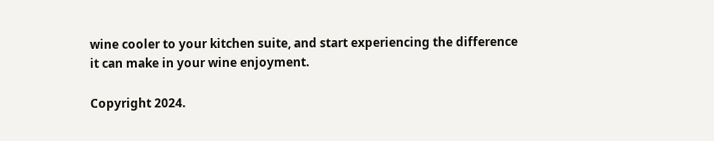wine cooler to your kitchen suite, and start experiencing the difference it can make in your wine enjoyment.

Copyright 2024.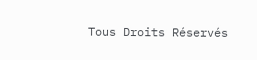Tous Droits Réservés